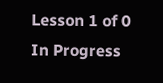Lesson 1 of 0
In Progress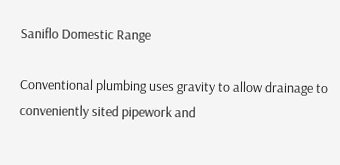Saniflo Domestic Range

Conventional plumbing uses gravity to allow drainage to conveniently sited pipework and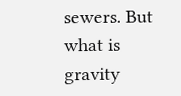sewers. But what is gravity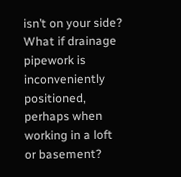isn’t on your side? What if drainage pipework is inconveniently positioned, perhaps when working in a loft or basement?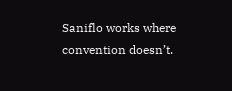Saniflo works where convention doesn’t.